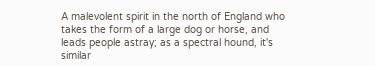A malevolent spirit in the north of England who takes the form of a large dog or horse, and leads people astray; as a spectral hound, it's similar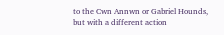to the Cwn Annwn or Gabriel Hounds, but with a different action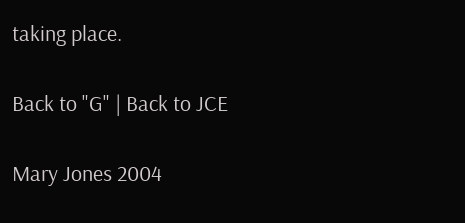taking place.

Back to "G" | Back to JCE

Mary Jones 2004